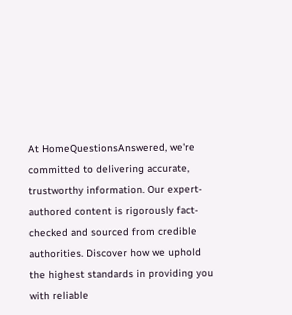At HomeQuestionsAnswered, we're committed to delivering accurate, trustworthy information. Our expert-authored content is rigorously fact-checked and sourced from credible authorities. Discover how we uphold the highest standards in providing you with reliable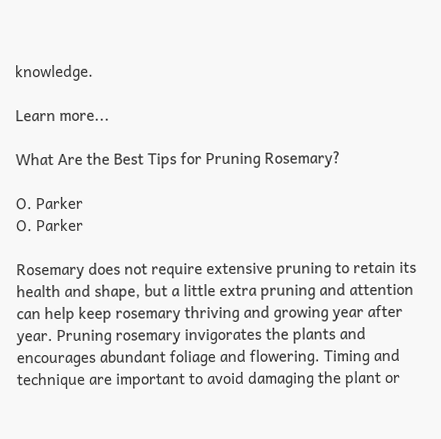knowledge.

Learn more...

What Are the Best Tips for Pruning Rosemary?

O. Parker
O. Parker

Rosemary does not require extensive pruning to retain its health and shape, but a little extra pruning and attention can help keep rosemary thriving and growing year after year. Pruning rosemary invigorates the plants and encourages abundant foliage and flowering. Timing and technique are important to avoid damaging the plant or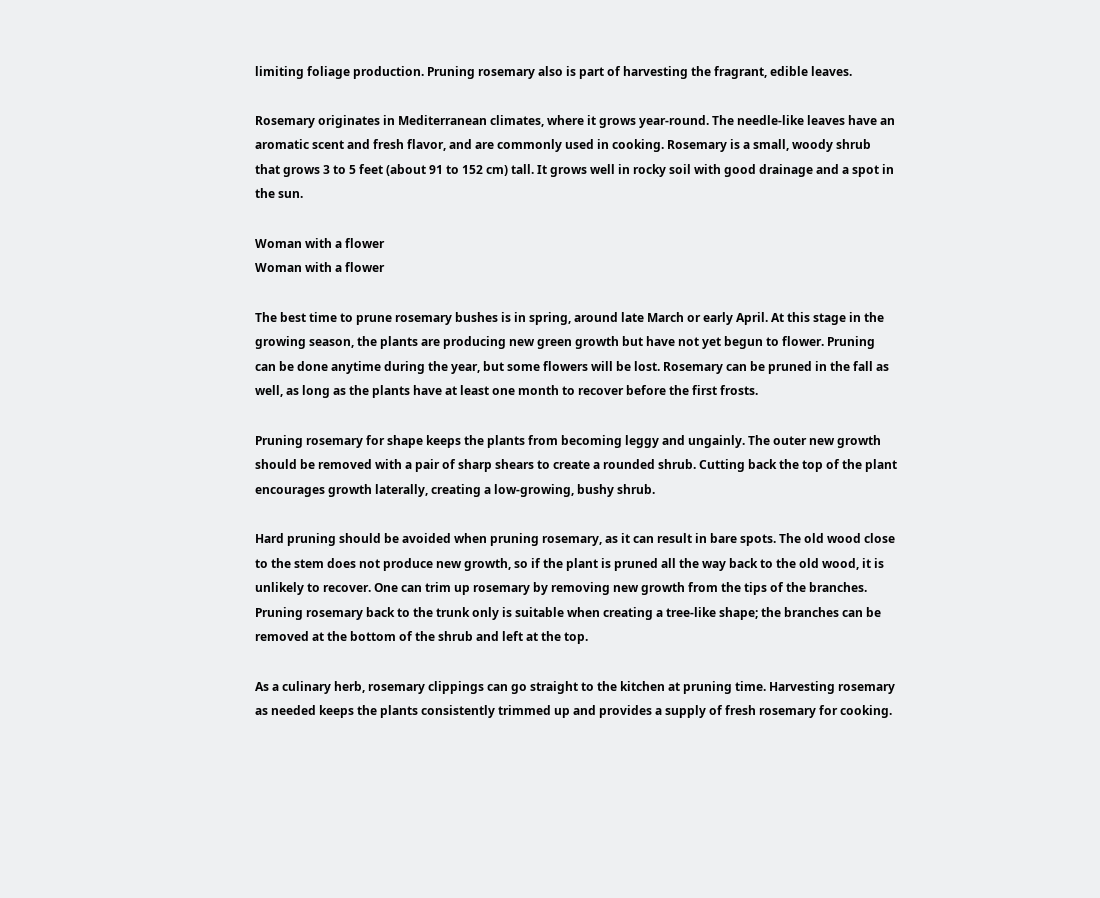limiting foliage production. Pruning rosemary also is part of harvesting the fragrant, edible leaves.

Rosemary originates in Mediterranean climates, where it grows year-round. The needle-like leaves have an aromatic scent and fresh flavor, and are commonly used in cooking. Rosemary is a small, woody shrub that grows 3 to 5 feet (about 91 to 152 cm) tall. It grows well in rocky soil with good drainage and a spot in the sun.

Woman with a flower
Woman with a flower

The best time to prune rosemary bushes is in spring, around late March or early April. At this stage in the growing season, the plants are producing new green growth but have not yet begun to flower. Pruning can be done anytime during the year, but some flowers will be lost. Rosemary can be pruned in the fall as well, as long as the plants have at least one month to recover before the first frosts.

Pruning rosemary for shape keeps the plants from becoming leggy and ungainly. The outer new growth should be removed with a pair of sharp shears to create a rounded shrub. Cutting back the top of the plant encourages growth laterally, creating a low-growing, bushy shrub.

Hard pruning should be avoided when pruning rosemary, as it can result in bare spots. The old wood close to the stem does not produce new growth, so if the plant is pruned all the way back to the old wood, it is unlikely to recover. One can trim up rosemary by removing new growth from the tips of the branches. Pruning rosemary back to the trunk only is suitable when creating a tree-like shape; the branches can be removed at the bottom of the shrub and left at the top.

As a culinary herb, rosemary clippings can go straight to the kitchen at pruning time. Harvesting rosemary as needed keeps the plants consistently trimmed up and provides a supply of fresh rosemary for cooking.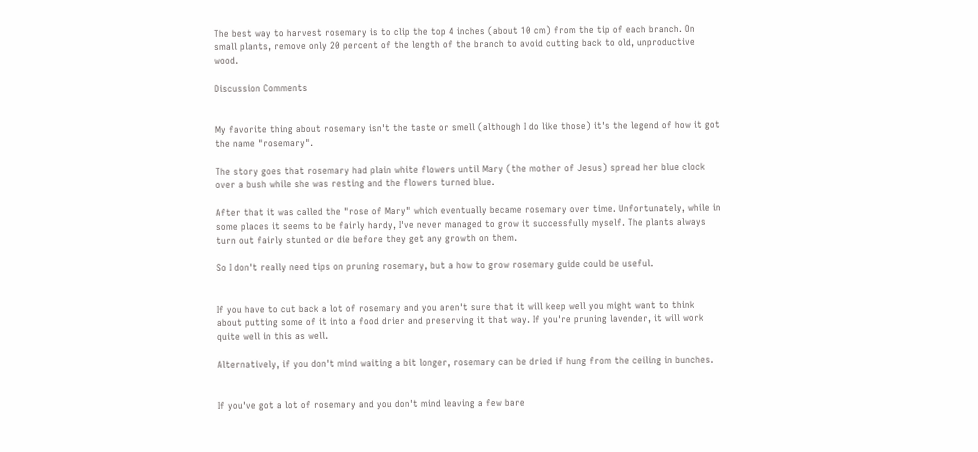The best way to harvest rosemary is to clip the top 4 inches (about 10 cm) from the tip of each branch. On small plants, remove only 20 percent of the length of the branch to avoid cutting back to old, unproductive wood.

Discussion Comments


My favorite thing about rosemary isn't the taste or smell (although I do like those) it's the legend of how it got the name "rosemary".

The story goes that rosemary had plain white flowers until Mary (the mother of Jesus) spread her blue clock over a bush while she was resting and the flowers turned blue.

After that it was called the "rose of Mary" which eventually became rosemary over time. Unfortunately, while in some places it seems to be fairly hardy, I've never managed to grow it successfully myself. The plants always turn out fairly stunted or die before they get any growth on them.

So I don't really need tips on pruning rosemary, but a how to grow rosemary guide could be useful.


If you have to cut back a lot of rosemary and you aren't sure that it will keep well you might want to think about putting some of it into a food drier and preserving it that way. If you're pruning lavender, it will work quite well in this as well.

Alternatively, if you don't mind waiting a bit longer, rosemary can be dried if hung from the ceiling in bunches.


If you've got a lot of rosemary and you don't mind leaving a few bare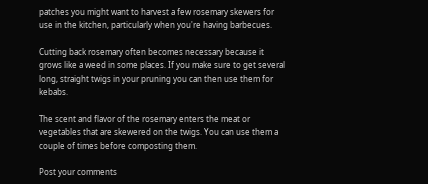patches you might want to harvest a few rosemary skewers for use in the kitchen, particularly when you're having barbecues.

Cutting back rosemary often becomes necessary because it grows like a weed in some places. If you make sure to get several long, straight twigs in your pruning you can then use them for kebabs.

The scent and flavor of the rosemary enters the meat or vegetables that are skewered on the twigs. You can use them a couple of times before composting them.

Post your comments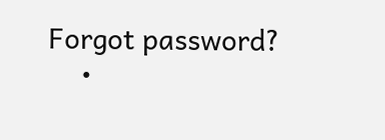Forgot password?
    •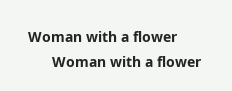Woman with a flower
      Woman with a flower